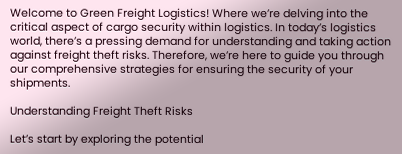Welcome to Green Freight Logistics! Where we’re delving into the critical aspect of cargo security within logistics. In today’s logistics world, there’s a pressing demand for understanding and taking action against freight theft risks. Therefore, we’re here to guide you through our comprehensive strategies for ensuring the security of your shipments.

Understanding Freight Theft Risks

Let’s start by exploring the potential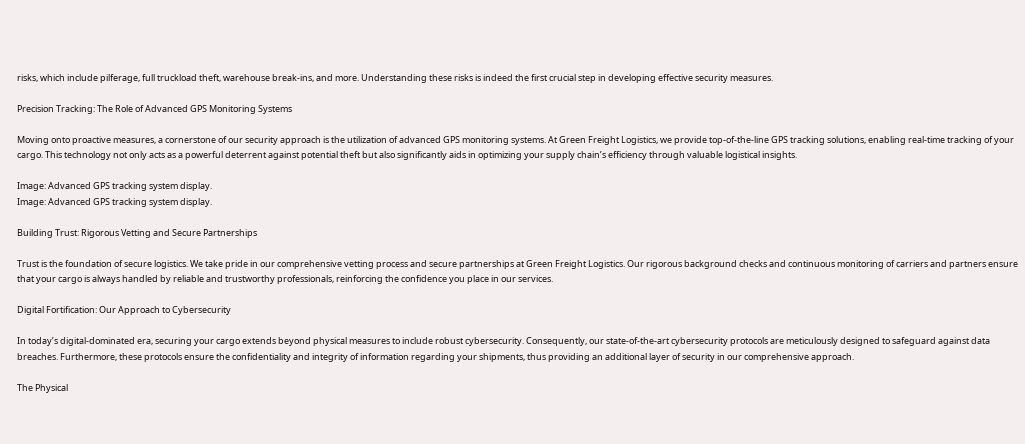risks, which include pilferage, full truckload theft, warehouse break-ins, and more. Understanding these risks is indeed the first crucial step in developing effective security measures.

Precision Tracking: The Role of Advanced GPS Monitoring Systems

Moving onto proactive measures, a cornerstone of our security approach is the utilization of advanced GPS monitoring systems. At Green Freight Logistics, we provide top-of-the-line GPS tracking solutions, enabling real-time tracking of your cargo. This technology not only acts as a powerful deterrent against potential theft but also significantly aids in optimizing your supply chain’s efficiency through valuable logistical insights.

Image: Advanced GPS tracking system display.
Image: Advanced GPS tracking system display.

Building Trust: Rigorous Vetting and Secure Partnerships

Trust is the foundation of secure logistics. We take pride in our comprehensive vetting process and secure partnerships at Green Freight Logistics. Our rigorous background checks and continuous monitoring of carriers and partners ensure that your cargo is always handled by reliable and trustworthy professionals, reinforcing the confidence you place in our services.

Digital Fortification: Our Approach to Cybersecurity

In today’s digital-dominated era, securing your cargo extends beyond physical measures to include robust cybersecurity. Consequently, our state-of-the-art cybersecurity protocols are meticulously designed to safeguard against data breaches. Furthermore, these protocols ensure the confidentiality and integrity of information regarding your shipments, thus providing an additional layer of security in our comprehensive approach.

The Physical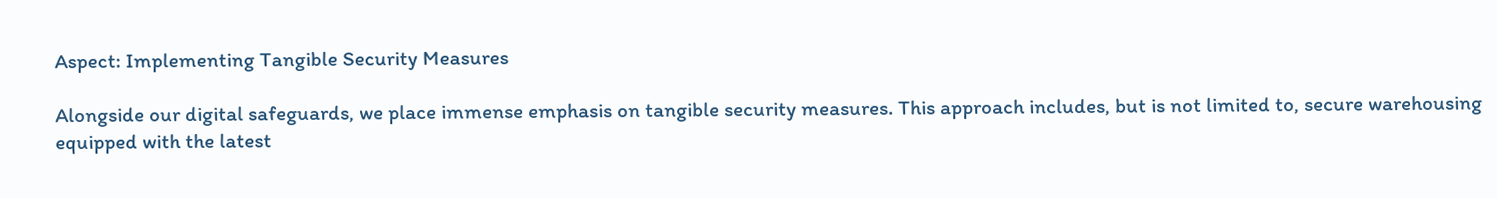Aspect: Implementing Tangible Security Measures

Alongside our digital safeguards, we place immense emphasis on tangible security measures. This approach includes, but is not limited to, secure warehousing equipped with the latest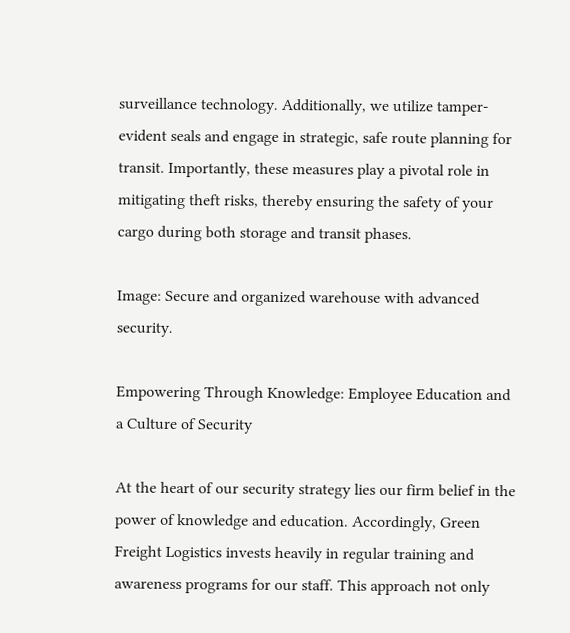surveillance technology. Additionally, we utilize tamper-evident seals and engage in strategic, safe route planning for transit. Importantly, these measures play a pivotal role in mitigating theft risks, thereby ensuring the safety of your cargo during both storage and transit phases.

Image: Secure and organized warehouse with advanced security.

Empowering Through Knowledge: Employee Education and a Culture of Security

At the heart of our security strategy lies our firm belief in the power of knowledge and education. Accordingly, Green Freight Logistics invests heavily in regular training and awareness programs for our staff. This approach not only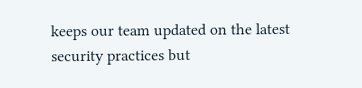keeps our team updated on the latest security practices but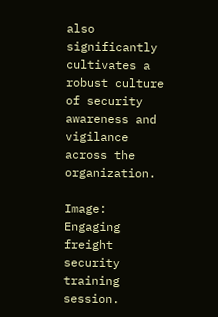also significantly cultivates a robust culture of security awareness and vigilance across the organization.

Image: Engaging freight security training session.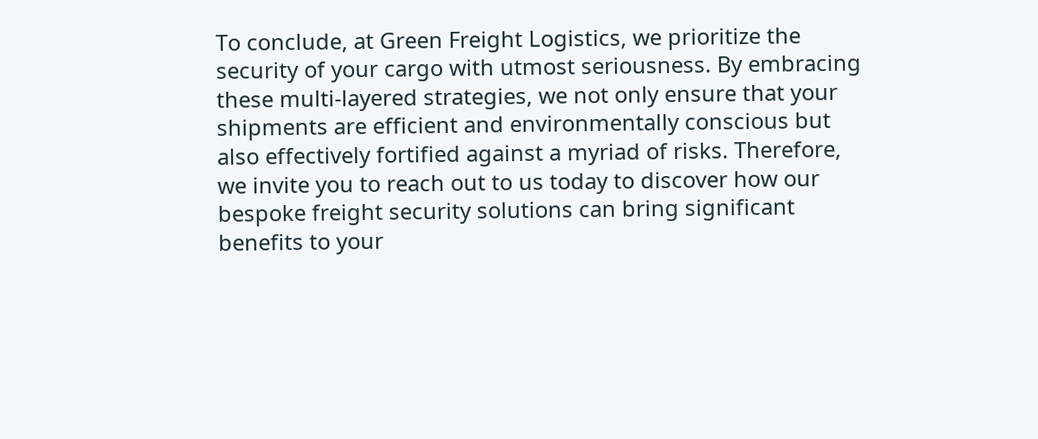To conclude, at Green Freight Logistics, we prioritize the security of your cargo with utmost seriousness. By embracing these multi-layered strategies, we not only ensure that your shipments are efficient and environmentally conscious but also effectively fortified against a myriad of risks. Therefore, we invite you to reach out to us today to discover how our bespoke freight security solutions can bring significant benefits to your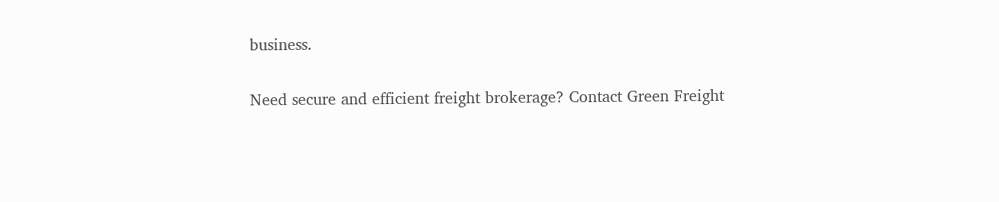business.

Need secure and efficient freight brokerage? Contact Green Freight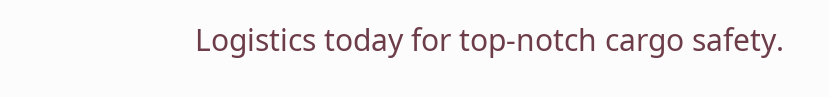Logistics today for top-notch cargo safety.